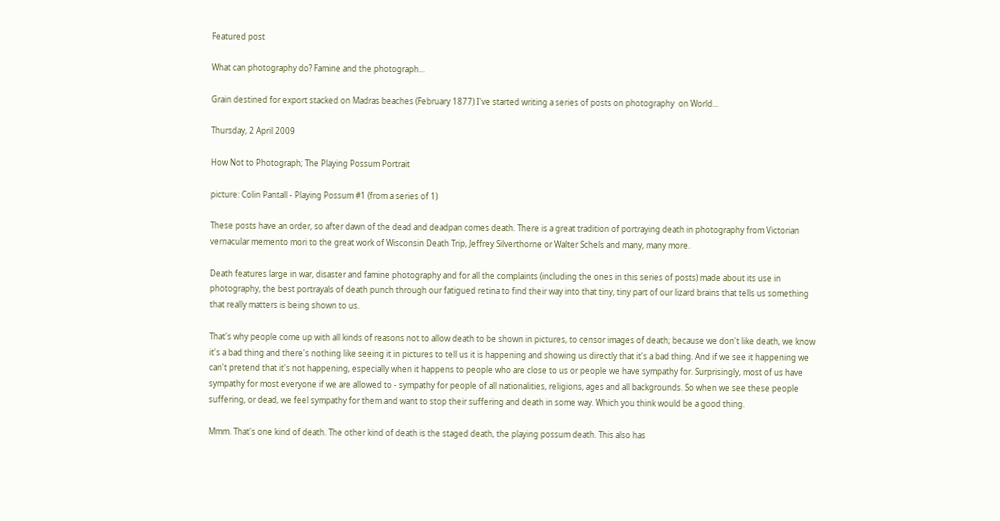Featured post

What can photography do? Famine and the photograph...

Grain destined for export stacked on Madras beaches (February 1877) I've started writing a series of posts on photography  on World...

Thursday, 2 April 2009

How Not to Photograph; The Playing Possum Portrait

picture: Colin Pantall - Playing Possum #1 (from a series of 1)

These posts have an order, so after dawn of the dead and deadpan comes death. There is a great tradition of portraying death in photography from Victorian vernacular memento mori to the great work of Wisconsin Death Trip, Jeffrey Silverthorne or Walter Schels and many, many more.

Death features large in war, disaster and famine photography and for all the complaints (including the ones in this series of posts) made about its use in photography, the best portrayals of death punch through our fatigued retina to find their way into that tiny, tiny part of our lizard brains that tells us something that really matters is being shown to us.

That's why people come up with all kinds of reasons not to allow death to be shown in pictures, to censor images of death; because we don't like death, we know it's a bad thing and there's nothing like seeing it in pictures to tell us it is happening and showing us directly that it's a bad thing. And if we see it happening we can't pretend that it's not happening, especially when it happens to people who are close to us or people we have sympathy for. Surprisingly, most of us have sympathy for most everyone if we are allowed to - sympathy for people of all nationalities, religions, ages and all backgrounds. So when we see these people suffering, or dead, we feel sympathy for them and want to stop their suffering and death in some way. Which you think would be a good thing.

Mmm. That's one kind of death. The other kind of death is the staged death, the playing possum death. This also has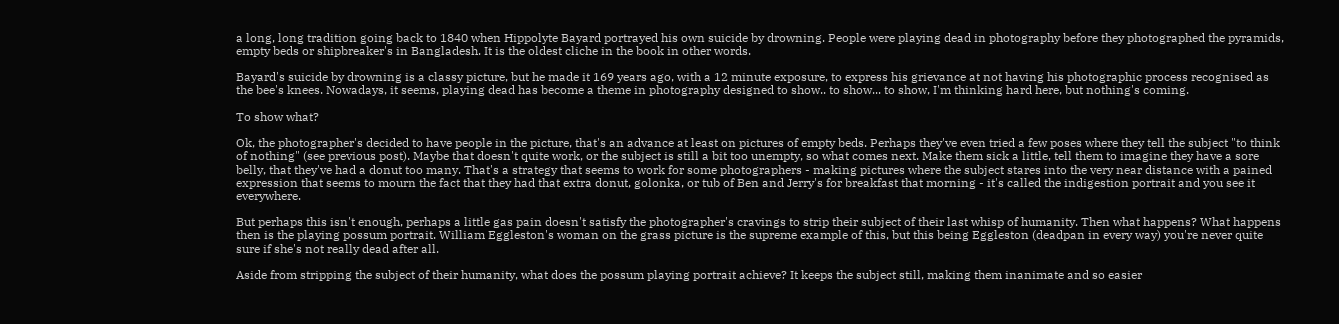a long, long tradition going back to 1840 when Hippolyte Bayard portrayed his own suicide by drowning. People were playing dead in photography before they photographed the pyramids, empty beds or shipbreaker's in Bangladesh. It is the oldest cliche in the book in other words.

Bayard's suicide by drowning is a classy picture, but he made it 169 years ago, with a 12 minute exposure, to express his grievance at not having his photographic process recognised as the bee's knees. Nowadays, it seems, playing dead has become a theme in photography designed to show.. to show... to show, I'm thinking hard here, but nothing's coming.

To show what?

Ok, the photographer's decided to have people in the picture, that's an advance at least on pictures of empty beds. Perhaps they've even tried a few poses where they tell the subject "to think of nothing" (see previous post). Maybe that doesn't quite work, or the subject is still a bit too unempty, so what comes next. Make them sick a little, tell them to imagine they have a sore belly, that they've had a donut too many. That's a strategy that seems to work for some photographers - making pictures where the subject stares into the very near distance with a pained expression that seems to mourn the fact that they had that extra donut, golonka, or tub of Ben and Jerry's for breakfast that morning - it's called the indigestion portrait and you see it everywhere.

But perhaps this isn't enough, perhaps a little gas pain doesn't satisfy the photographer's cravings to strip their subject of their last whisp of humanity. Then what happens? What happens then is the playing possum portrait. William Eggleston's woman on the grass picture is the supreme example of this, but this being Eggleston (deadpan in every way) you're never quite sure if she's not really dead after all.

Aside from stripping the subject of their humanity, what does the possum playing portrait achieve? It keeps the subject still, making them inanimate and so easier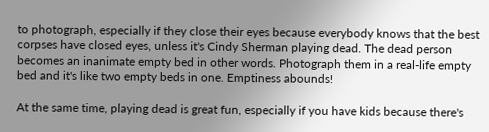to photograph, especially if they close their eyes because everybody knows that the best corpses have closed eyes, unless it's Cindy Sherman playing dead. The dead person becomes an inanimate empty bed in other words. Photograph them in a real-life empty bed and it's like two empty beds in one. Emptiness abounds!

At the same time, playing dead is great fun, especially if you have kids because there's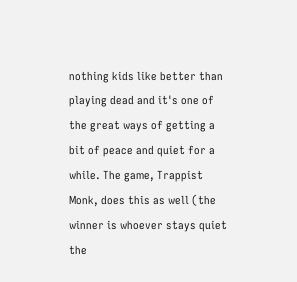nothing kids like better than playing dead and it's one of the great ways of getting a bit of peace and quiet for a while. The game, Trappist Monk, does this as well (the winner is whoever stays quiet the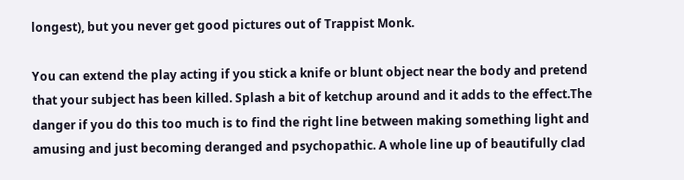longest), but you never get good pictures out of Trappist Monk.

You can extend the play acting if you stick a knife or blunt object near the body and pretend that your subject has been killed. Splash a bit of ketchup around and it adds to the effect.The danger if you do this too much is to find the right line between making something light and amusing and just becoming deranged and psychopathic. A whole line up of beautifully clad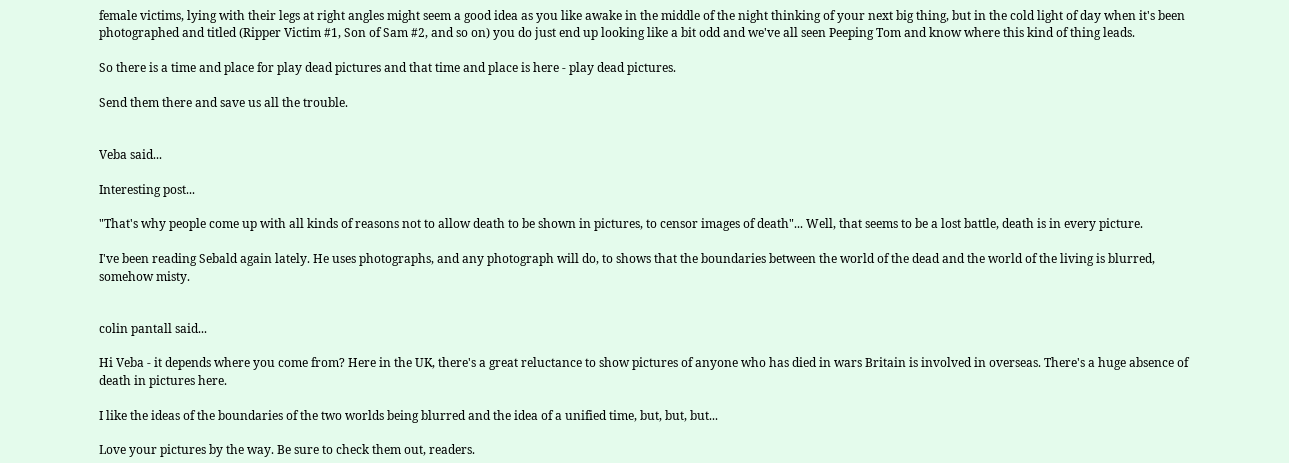female victims, lying with their legs at right angles might seem a good idea as you like awake in the middle of the night thinking of your next big thing, but in the cold light of day when it's been photographed and titled (Ripper Victim #1, Son of Sam #2, and so on) you do just end up looking like a bit odd and we've all seen Peeping Tom and know where this kind of thing leads.

So there is a time and place for play dead pictures and that time and place is here - play dead pictures.

Send them there and save us all the trouble.


Veba said...

Interesting post...

"That's why people come up with all kinds of reasons not to allow death to be shown in pictures, to censor images of death"... Well, that seems to be a lost battle, death is in every picture.

I've been reading Sebald again lately. He uses photographs, and any photograph will do, to shows that the boundaries between the world of the dead and the world of the living is blurred, somehow misty.


colin pantall said...

Hi Veba - it depends where you come from? Here in the UK, there's a great reluctance to show pictures of anyone who has died in wars Britain is involved in overseas. There's a huge absence of death in pictures here.

I like the ideas of the boundaries of the two worlds being blurred and the idea of a unified time, but, but, but...

Love your pictures by the way. Be sure to check them out, readers.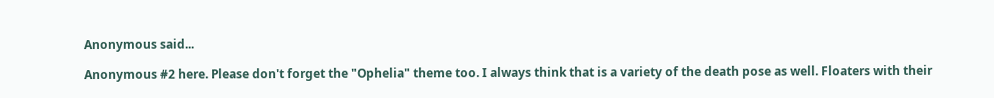Anonymous said...

Anonymous #2 here. Please don't forget the "Ophelia" theme too. I always think that is a variety of the death pose as well. Floaters with their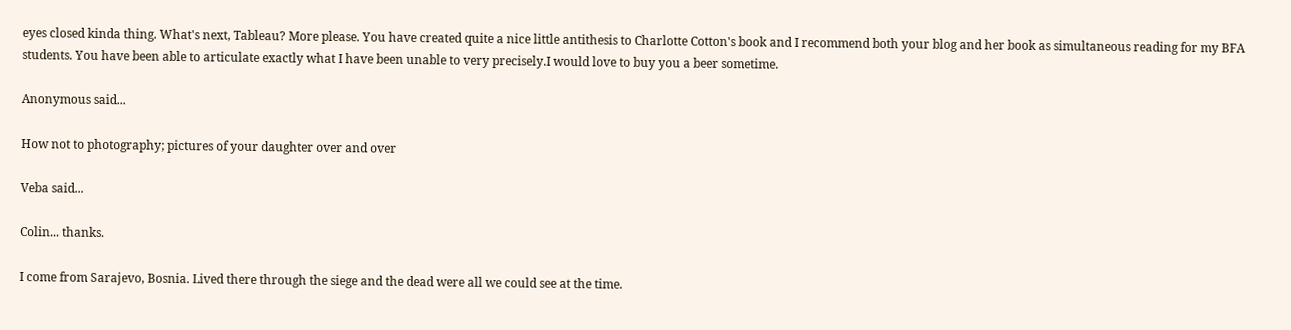eyes closed kinda thing. What's next, Tableau? More please. You have created quite a nice little antithesis to Charlotte Cotton's book and I recommend both your blog and her book as simultaneous reading for my BFA students. You have been able to articulate exactly what I have been unable to very precisely.I would love to buy you a beer sometime.

Anonymous said...

How not to photography; pictures of your daughter over and over

Veba said...

Colin... thanks.

I come from Sarajevo, Bosnia. Lived there through the siege and the dead were all we could see at the time.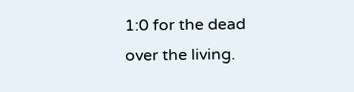1:0 for the dead over the living.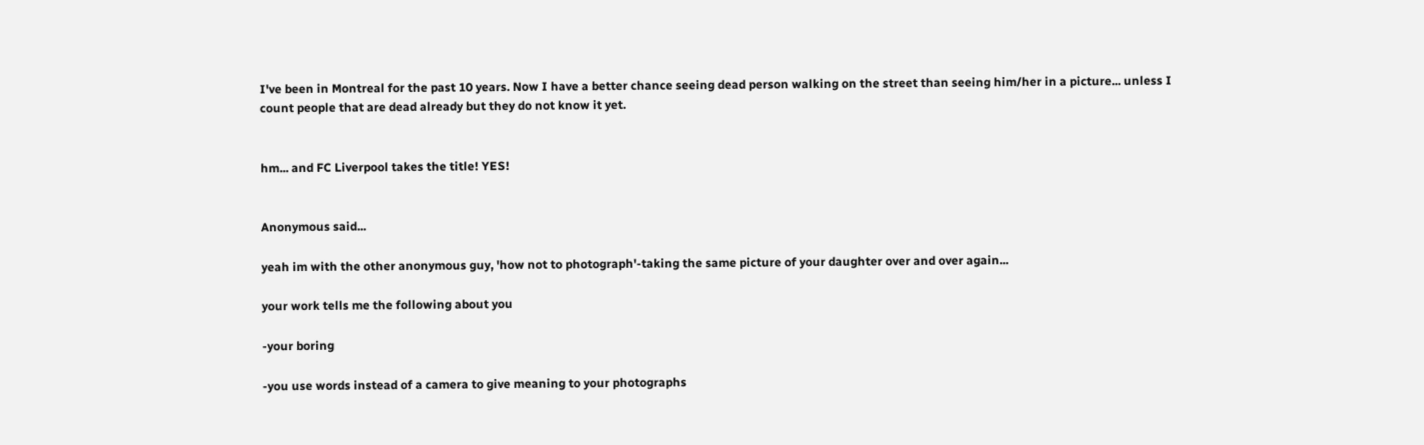I've been in Montreal for the past 10 years. Now I have a better chance seeing dead person walking on the street than seeing him/her in a picture... unless I count people that are dead already but they do not know it yet.


hm... and FC Liverpool takes the title! YES!


Anonymous said...

yeah im with the other anonymous guy, 'how not to photograph'-taking the same picture of your daughter over and over again...

your work tells me the following about you

-your boring

-you use words instead of a camera to give meaning to your photographs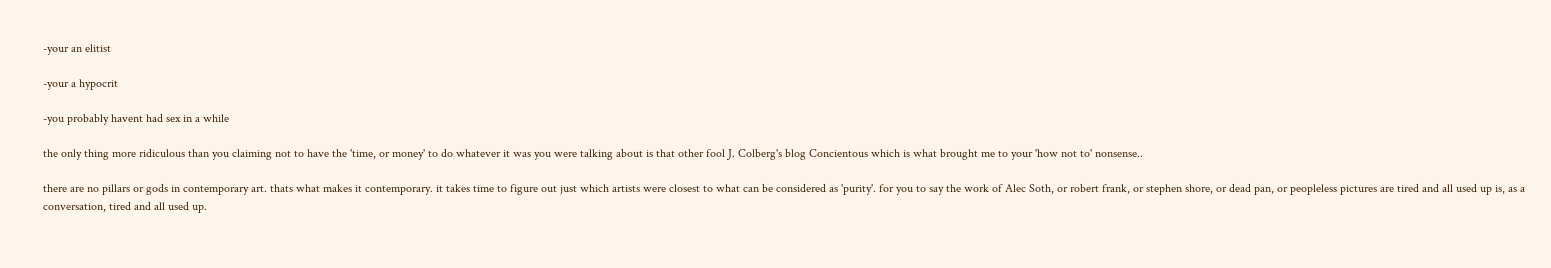-your an elitist

-your a hypocrit

-you probably havent had sex in a while

the only thing more ridiculous than you claiming not to have the 'time, or money' to do whatever it was you were talking about is that other fool J. Colberg's blog Concientous which is what brought me to your 'how not to' nonsense..

there are no pillars or gods in contemporary art. thats what makes it contemporary. it takes time to figure out just which artists were closest to what can be considered as 'purity'. for you to say the work of Alec Soth, or robert frank, or stephen shore, or dead pan, or peopleless pictures are tired and all used up is, as a conversation, tired and all used up.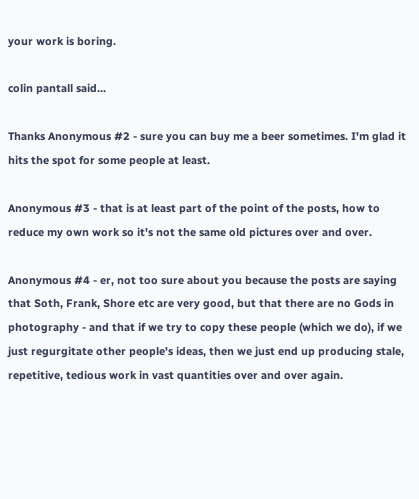your work is boring.

colin pantall said...

Thanks Anonymous #2 - sure you can buy me a beer sometimes. I'm glad it hits the spot for some people at least.

Anonymous #3 - that is at least part of the point of the posts, how to reduce my own work so it's not the same old pictures over and over.

Anonymous #4 - er, not too sure about you because the posts are saying that Soth, Frank, Shore etc are very good, but that there are no Gods in photography - and that if we try to copy these people (which we do), if we just regurgitate other people's ideas, then we just end up producing stale, repetitive, tedious work in vast quantities over and over again.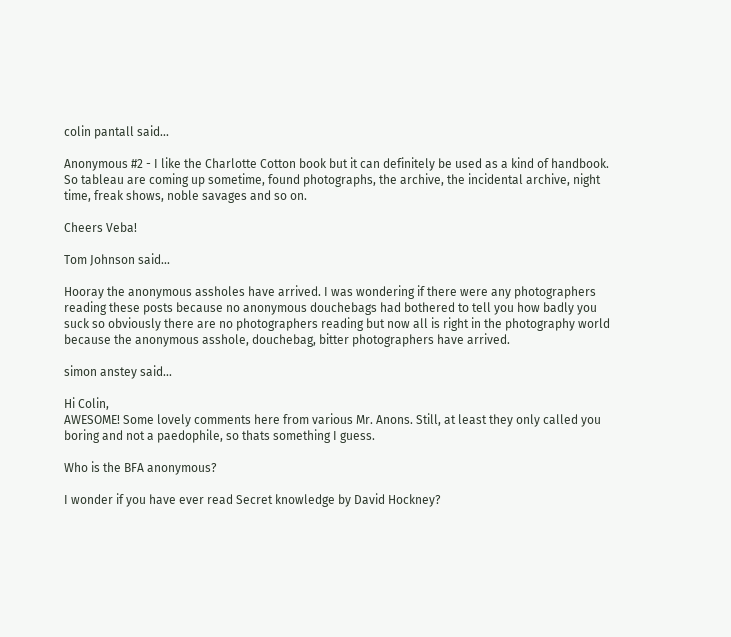colin pantall said...

Anonymous #2 - I like the Charlotte Cotton book but it can definitely be used as a kind of handbook. So tableau are coming up sometime, found photographs, the archive, the incidental archive, night time, freak shows, noble savages and so on.

Cheers Veba!

Tom Johnson said...

Hooray the anonymous assholes have arrived. I was wondering if there were any photographers reading these posts because no anonymous douchebags had bothered to tell you how badly you suck so obviously there are no photographers reading but now all is right in the photography world because the anonymous asshole, douchebag, bitter photographers have arrived.

simon anstey said...

Hi Colin,
AWESOME! Some lovely comments here from various Mr. Anons. Still, at least they only called you boring and not a paedophile, so thats something I guess.

Who is the BFA anonymous?

I wonder if you have ever read Secret knowledge by David Hockney?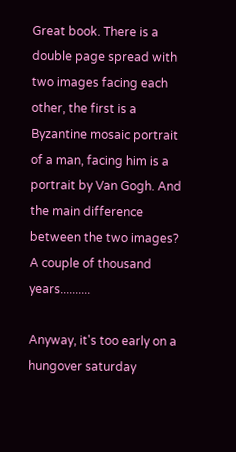Great book. There is a double page spread with two images facing each other, the first is a Byzantine mosaic portrait of a man, facing him is a portrait by Van Gogh. And the main difference between the two images? A couple of thousand years..........

Anyway, it's too early on a hungover saturday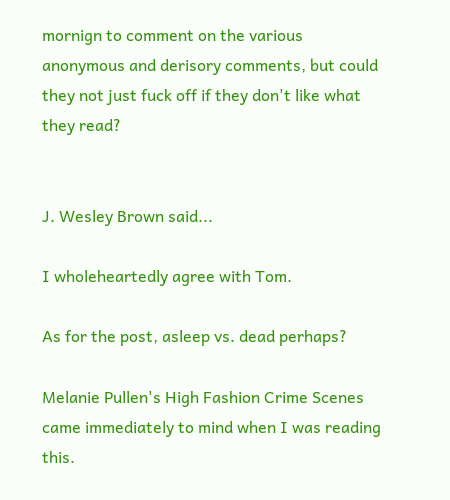mornign to comment on the various anonymous and derisory comments, but could they not just fuck off if they don't like what they read?


J. Wesley Brown said...

I wholeheartedly agree with Tom.

As for the post, asleep vs. dead perhaps?

Melanie Pullen's High Fashion Crime Scenes came immediately to mind when I was reading this.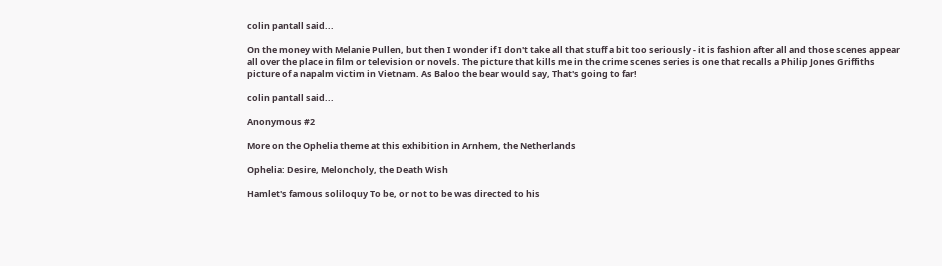colin pantall said...

On the money with Melanie Pullen, but then I wonder if I don't take all that stuff a bit too seriously - it is fashion after all and those scenes appear all over the place in film or television or novels. The picture that kills me in the crime scenes series is one that recalls a Philip Jones Griffiths picture of a napalm victim in Vietnam. As Baloo the bear would say, That's going to far!

colin pantall said...

Anonymous #2

More on the Ophelia theme at this exhibition in Arnhem, the Netherlands

Ophelia: Desire, Meloncholy, the Death Wish

Hamlet's famous soliloquy To be, or not to be was directed to his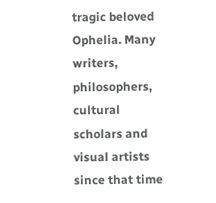tragic beloved Ophelia. Many writers, philosophers, cultural scholars and visual artists since that time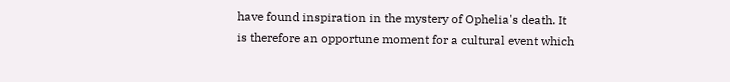have found inspiration in the mystery of Ophelia's death. It is therefore an opportune moment for a cultural event which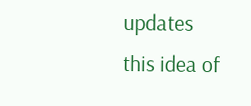updates this idea of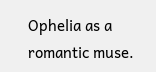Ophelia as a romantic muse.